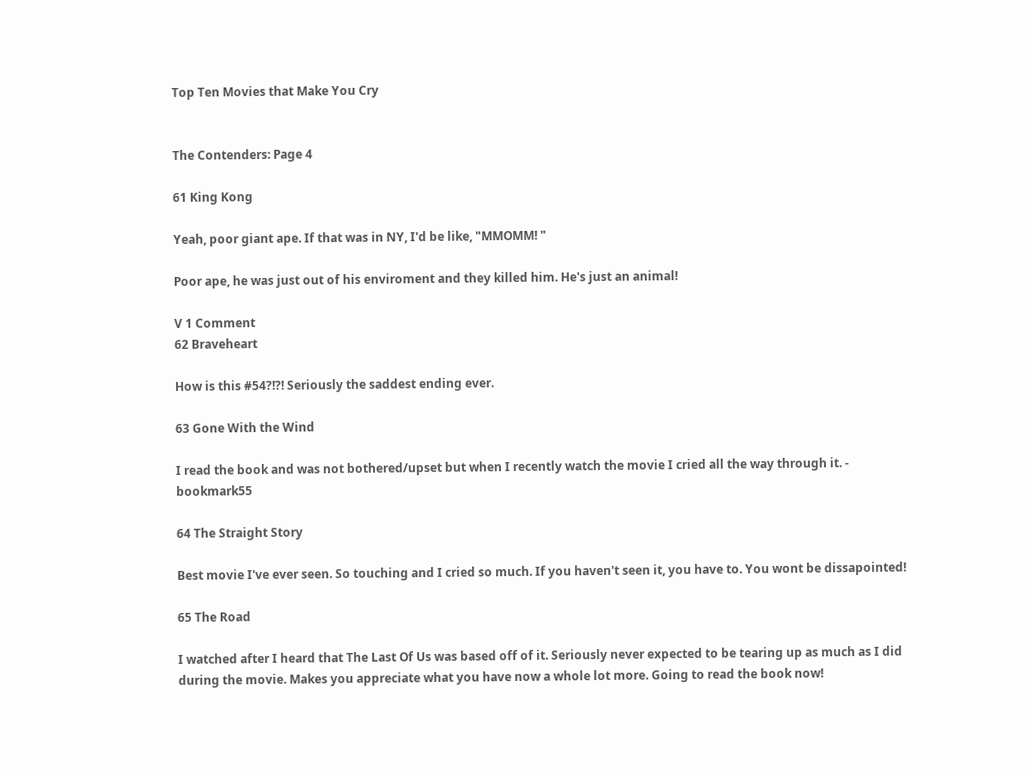Top Ten Movies that Make You Cry


The Contenders: Page 4

61 King Kong

Yeah, poor giant ape. If that was in NY, I'd be like, "MMOMM! "

Poor ape, he was just out of his enviroment and they killed him. He's just an animal!

V 1 Comment
62 Braveheart

How is this #54?!?! Seriously the saddest ending ever.

63 Gone With the Wind

I read the book and was not bothered/upset but when I recently watch the movie I cried all the way through it. - bookmark55

64 The Straight Story

Best movie I've ever seen. So touching and I cried so much. If you haven't seen it, you have to. You wont be dissapointed!

65 The Road

I watched after I heard that The Last Of Us was based off of it. Seriously never expected to be tearing up as much as I did during the movie. Makes you appreciate what you have now a whole lot more. Going to read the book now!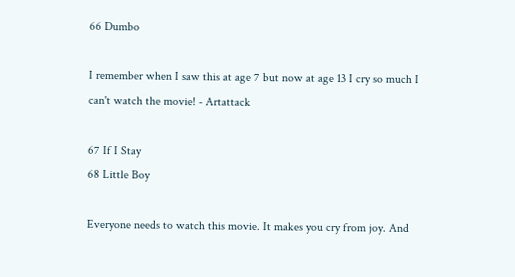66 Dumbo

I remember when I saw this at age 7 but now at age 13 I cry so much I can't watch the movie! - Artattack

67 If I Stay
68 Little Boy

Everyone needs to watch this movie. It makes you cry from joy. And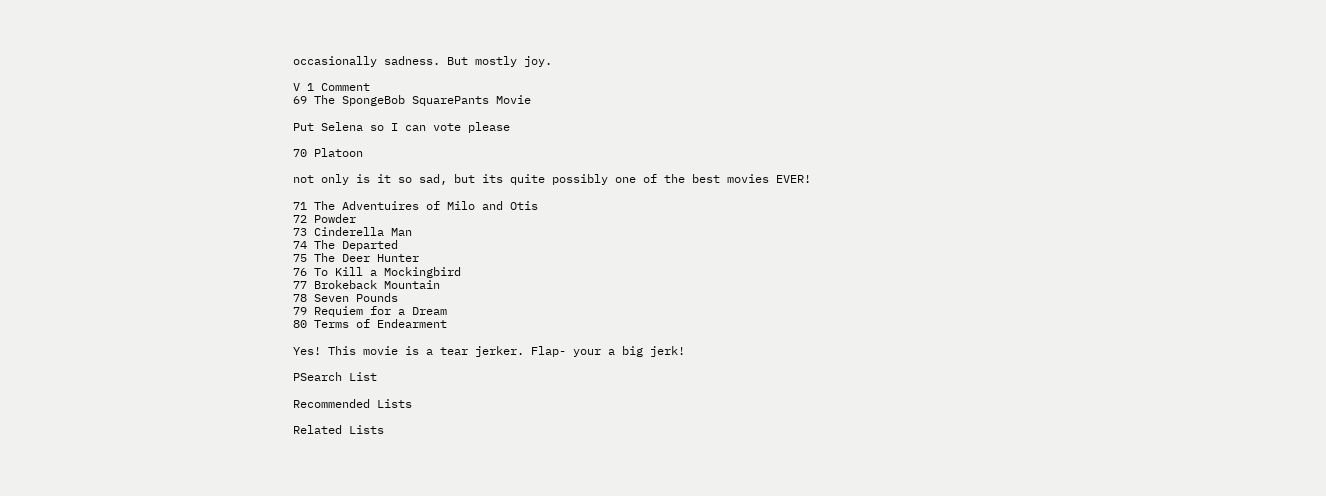occasionally sadness. But mostly joy.

V 1 Comment
69 The SpongeBob SquarePants Movie

Put Selena so I can vote please

70 Platoon

not only is it so sad, but its quite possibly one of the best movies EVER!

71 The Adventuires of Milo and Otis
72 Powder
73 Cinderella Man
74 The Departed
75 The Deer Hunter
76 To Kill a Mockingbird
77 Brokeback Mountain
78 Seven Pounds
79 Requiem for a Dream
80 Terms of Endearment

Yes! This movie is a tear jerker. Flap- your a big jerk!

PSearch List

Recommended Lists

Related Lists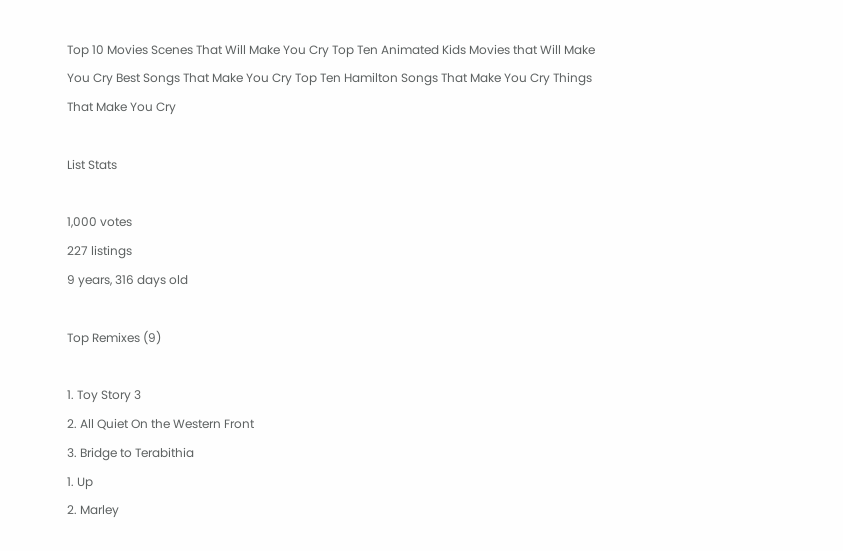Top 10 Movies Scenes That Will Make You Cry Top Ten Animated Kids Movies that Will Make You Cry Best Songs That Make You Cry Top Ten Hamilton Songs That Make You Cry Things That Make You Cry

List Stats

1,000 votes
227 listings
9 years, 316 days old

Top Remixes (9)

1. Toy Story 3
2. All Quiet On the Western Front
3. Bridge to Terabithia
1. Up
2. Marley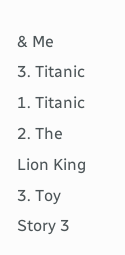& Me
3. Titanic
1. Titanic
2. The Lion King
3. Toy Story 3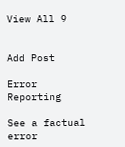View All 9


Add Post

Error Reporting

See a factual error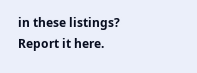in these listings? Report it here.